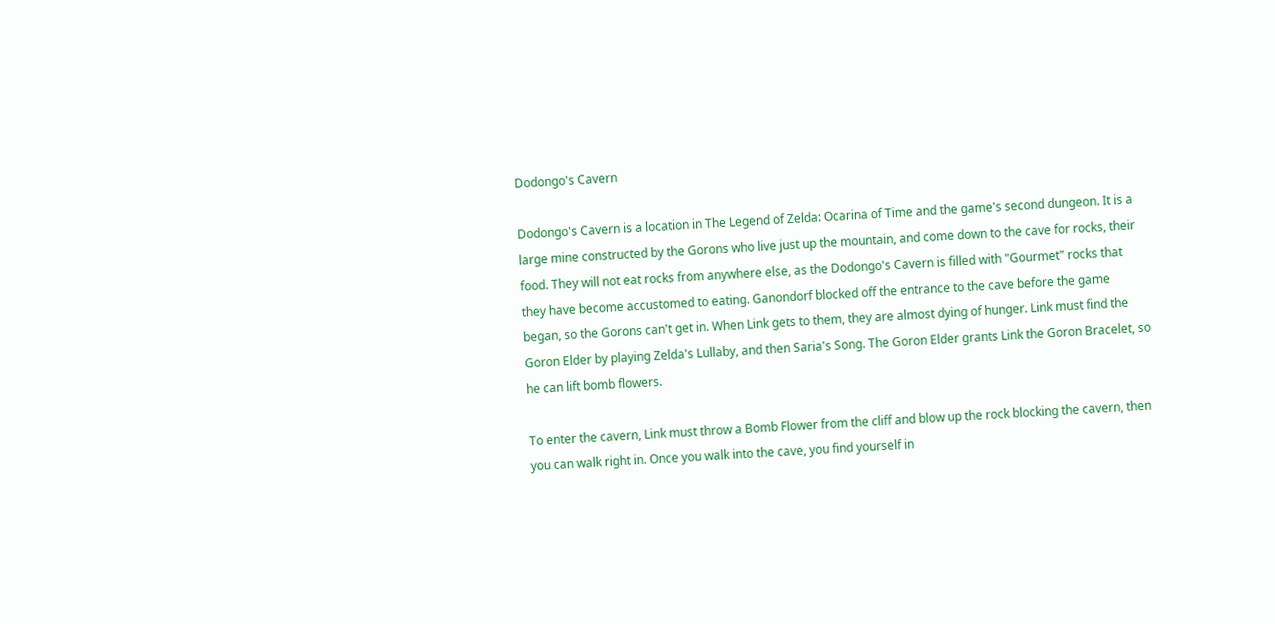Dodongo's Cavern

Dodongo's Cavern is a location in The Legend of Zelda: Ocarina of Time and the game's second dungeon. It is a large mine constructed by the Gorons who live just up the mountain, and come down to the cave for rocks, their food. They will not eat rocks from anywhere else, as the Dodongo's Cavern is filled with "Gourmet" rocks that they have become accustomed to eating. Ganondorf blocked off the entrance to the cave before the game began, so the Gorons can't get in. When Link gets to them, they are almost dying of hunger. Link must find the Goron Elder by playing Zelda's Lullaby, and then Saria's Song. The Goron Elder grants Link the Goron Bracelet, so he can lift bomb flowers.

To enter the cavern, Link must throw a Bomb Flower from the cliff and blow up the rock blocking the cavern, then you can walk right in. Once you walk into the cave, you find yourself in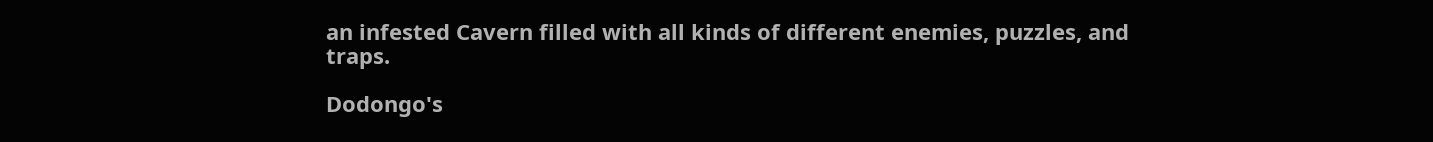an infested Cavern filled with all kinds of different enemies, puzzles, and traps.

Dodongo's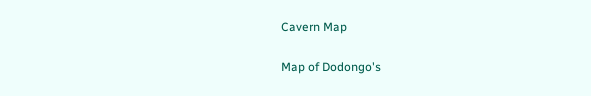Cavern Map

Map of Dodongo's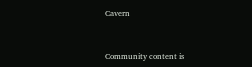Cavern



Community content is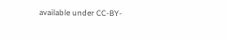available under CC-BY-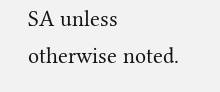SA unless otherwise noted.